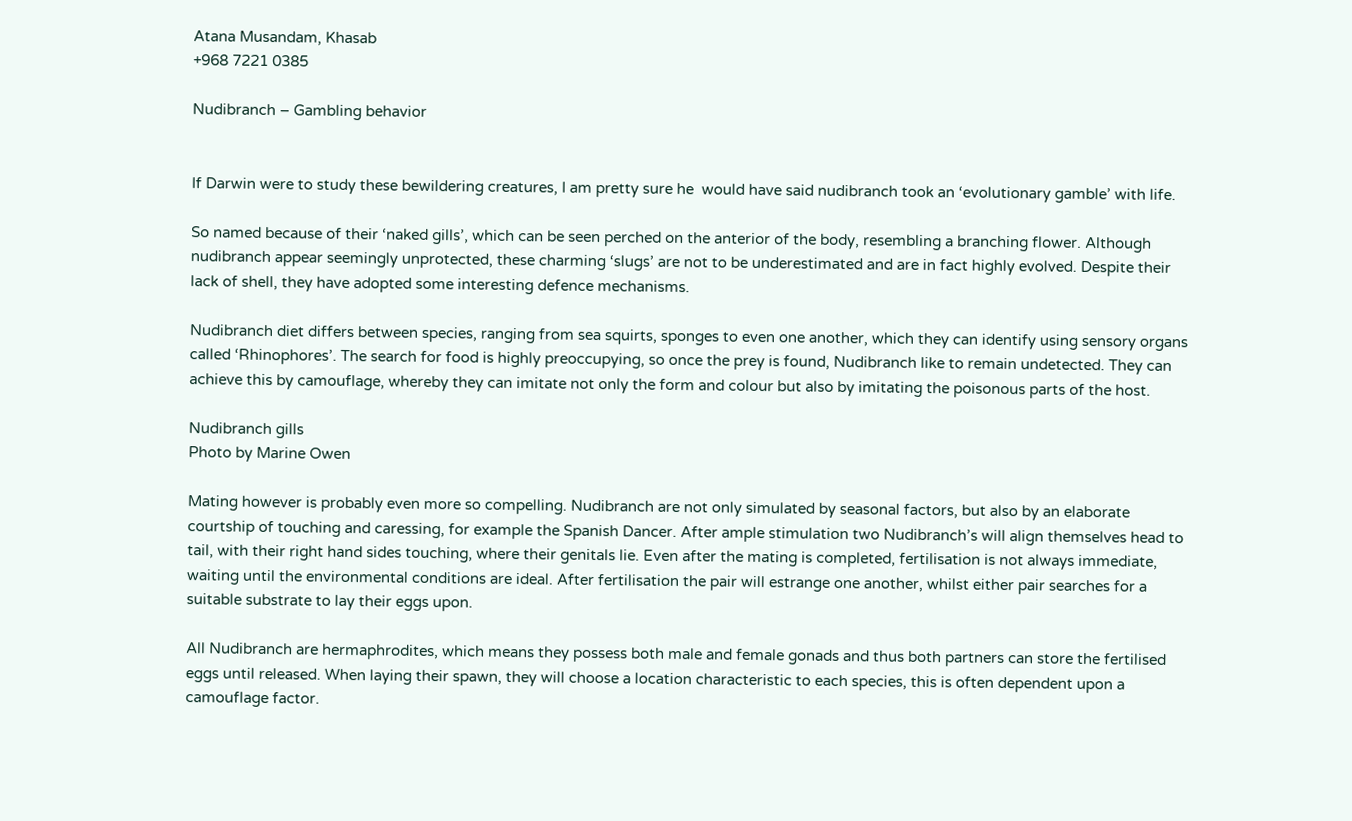Atana Musandam, Khasab
+968 7221 0385

Nudibranch – Gambling behavior


If Darwin were to study these bewildering creatures, I am pretty sure he  would have said nudibranch took an ‘evolutionary gamble’ with life.

So named because of their ‘naked gills’, which can be seen perched on the anterior of the body, resembling a branching flower. Although nudibranch appear seemingly unprotected, these charming ‘slugs’ are not to be underestimated and are in fact highly evolved. Despite their lack of shell, they have adopted some interesting defence mechanisms.

Nudibranch diet differs between species, ranging from sea squirts, sponges to even one another, which they can identify using sensory organs called ‘Rhinophores’. The search for food is highly preoccupying, so once the prey is found, Nudibranch like to remain undetected. They can achieve this by camouflage, whereby they can imitate not only the form and colour but also by imitating the poisonous parts of the host.

Nudibranch gills
Photo by Marine Owen

Mating however is probably even more so compelling. Nudibranch are not only simulated by seasonal factors, but also by an elaborate courtship of touching and caressing, for example the Spanish Dancer. After ample stimulation two Nudibranch’s will align themselves head to tail, with their right hand sides touching, where their genitals lie. Even after the mating is completed, fertilisation is not always immediate, waiting until the environmental conditions are ideal. After fertilisation the pair will estrange one another, whilst either pair searches for a suitable substrate to lay their eggs upon.

All Nudibranch are hermaphrodites, which means they possess both male and female gonads and thus both partners can store the fertilised eggs until released. When laying their spawn, they will choose a location characteristic to each species, this is often dependent upon a camouflage factor.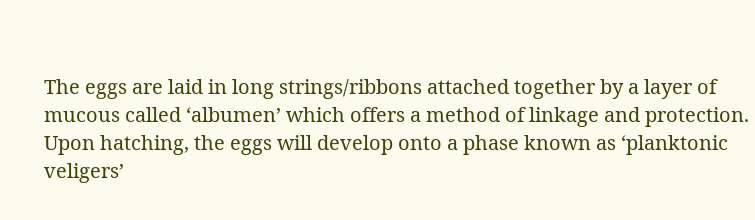The eggs are laid in long strings/ribbons attached together by a layer of mucous called ‘albumen’ which offers a method of linkage and protection. Upon hatching, the eggs will develop onto a phase known as ‘planktonic veligers’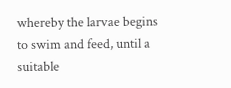whereby the larvae begins to swim and feed, until a suitable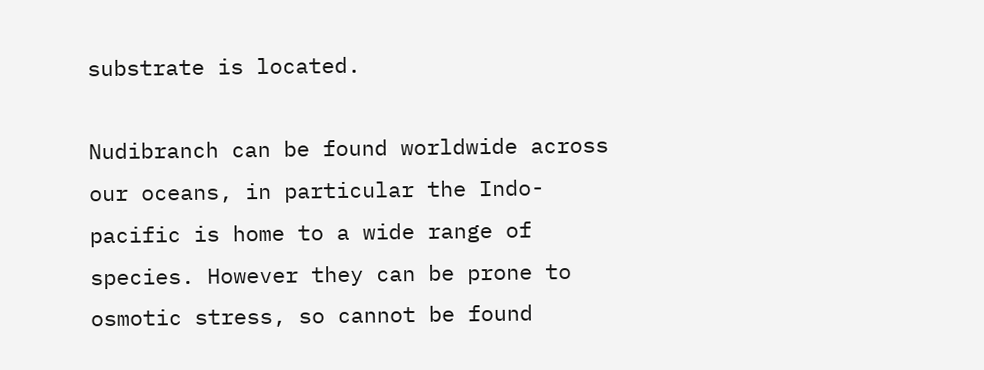substrate is located.

Nudibranch can be found worldwide across our oceans, in particular the Indo-pacific is home to a wide range of species. However they can be prone to osmotic stress, so cannot be found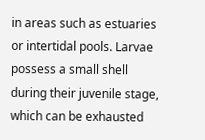in areas such as estuaries or intertidal pools. Larvae possess a small shell during their juvenile stage, which can be exhausted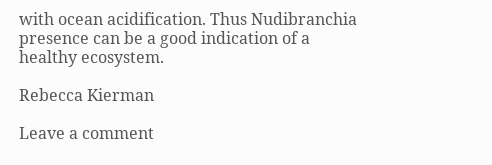with ocean acidification. Thus Nudibranchia presence can be a good indication of a healthy ecosystem.

Rebecca Kierman

Leave a comment